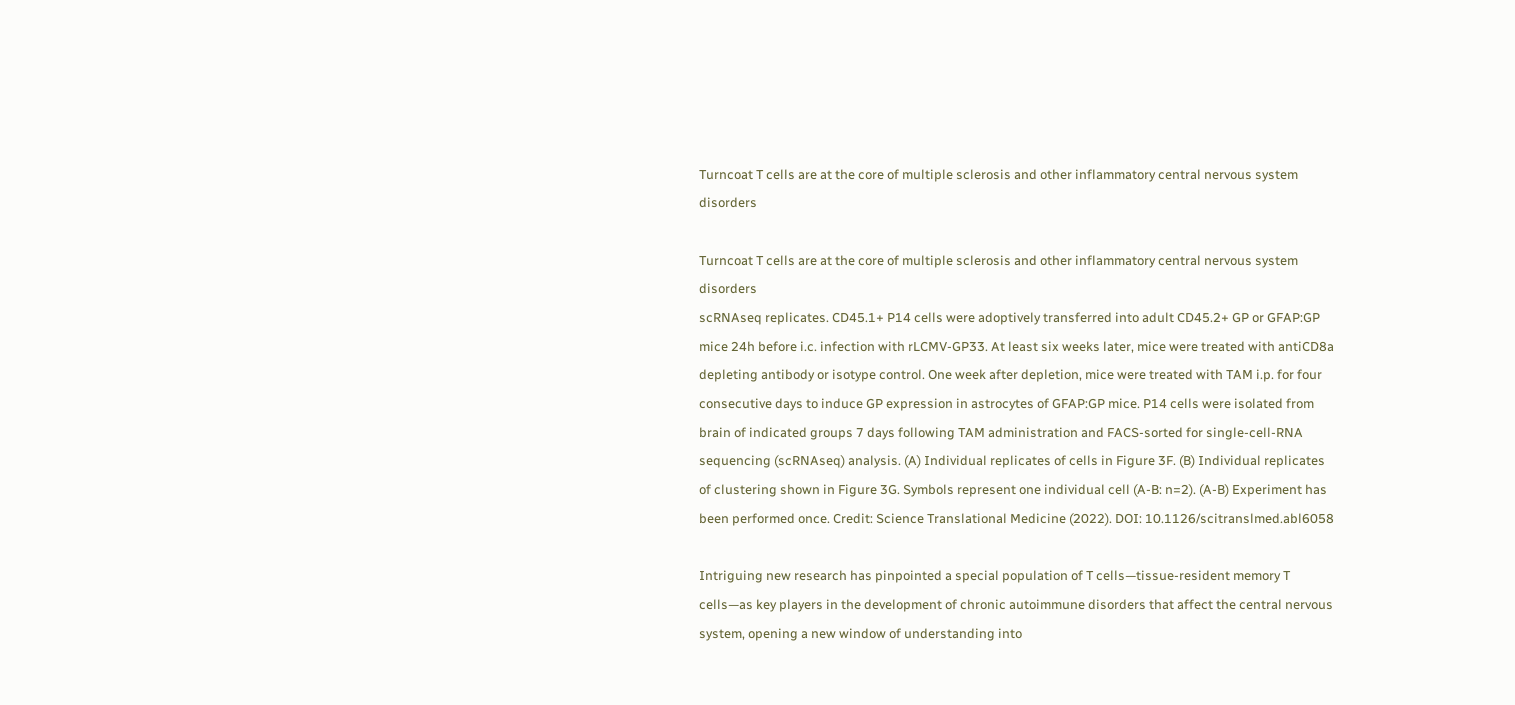Turncoat T cells are at the core of multiple sclerosis and other inflammatory central nervous system disorders

Turncoat T cells are at the core of multiple sclerosis and other inflammatory central nervous system disorders
scRNAseq replicates. CD45.1+ P14 cells were adoptively transferred into adult CD45.2+ GP or GFAP:GP mice 24h before i.c. infection with rLCMV-GP33. At least six weeks later, mice were treated with antiCD8a depleting antibody or isotype control. One week after depletion, mice were treated with TAM i.p. for four consecutive days to induce GP expression in astrocytes of GFAP:GP mice. P14 cells were isolated from brain of indicated groups 7 days following TAM administration and FACS-sorted for single-cell-RNA sequencing (scRNAseq) analysis. (A) Individual replicates of cells in Figure 3F. (B) Individual replicates of clustering shown in Figure 3G. Symbols represent one individual cell (A-B: n=2). (A-B) Experiment has been performed once. Credit: Science Translational Medicine (2022). DOI: 10.1126/scitranslmed.abl6058

Intriguing new research has pinpointed a special population of T cells—tissue-resident memory T cells—as key players in the development of chronic autoimmune disorders that affect the central nervous system, opening a new window of understanding into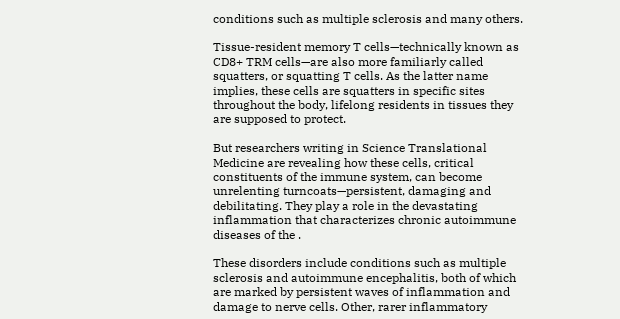conditions such as multiple sclerosis and many others.

Tissue-resident memory T cells—technically known as CD8+ TRM cells—are also more familiarly called squatters, or squatting T cells. As the latter name implies, these cells are squatters in specific sites throughout the body, lifelong residents in tissues they are supposed to protect.

But researchers writing in Science Translational Medicine are revealing how these cells, critical constituents of the immune system, can become unrelenting turncoats—persistent, damaging and debilitating. They play a role in the devastating inflammation that characterizes chronic autoimmune diseases of the .

These disorders include conditions such as multiple sclerosis and autoimmune encephalitis, both of which are marked by persistent waves of inflammation and damage to nerve cells. Other, rarer inflammatory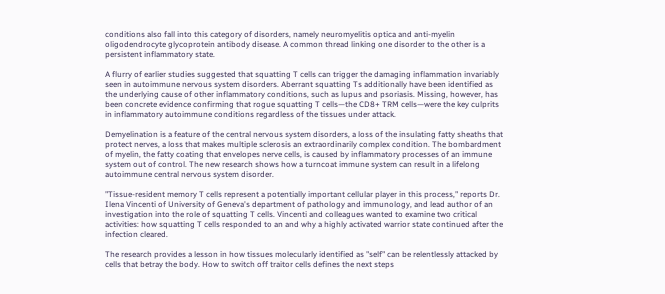conditions also fall into this category of disorders, namely neuromyelitis optica and anti-myelin oligodendrocyte glycoprotein antibody disease. A common thread linking one disorder to the other is a persistent inflammatory state.

A flurry of earlier studies suggested that squatting T cells can trigger the damaging inflammation invariably seen in autoimmune nervous system disorders. Aberrant squatting Ts additionally have been identified as the underlying cause of other inflammatory conditions, such as lupus and psoriasis. Missing, however, has been concrete evidence confirming that rogue squatting T cells—the CD8+ TRM cells—were the key culprits in inflammatory autoimmune conditions regardless of the tissues under attack.

Demyelination is a feature of the central nervous system disorders, a loss of the insulating fatty sheaths that protect nerves, a loss that makes multiple sclerosis an extraordinarily complex condition. The bombardment of myelin, the fatty coating that envelopes nerve cells, is caused by inflammatory processes of an immune system out of control. The new research shows how a turncoat immune system can result in a lifelong autoimmune central nervous system disorder.

"Tissue-resident memory T cells represent a potentially important cellular player in this process," reports Dr. Ilena Vincenti of University of Geneva's department of pathology and immunology, and lead author of an investigation into the role of squatting T cells. Vincenti and colleagues wanted to examine two critical activities: how squatting T cells responded to an and why a highly activated warrior state continued after the infection cleared.

The research provides a lesson in how tissues molecularly identified as "self" can be relentlessly attacked by cells that betray the body. How to switch off traitor cells defines the next steps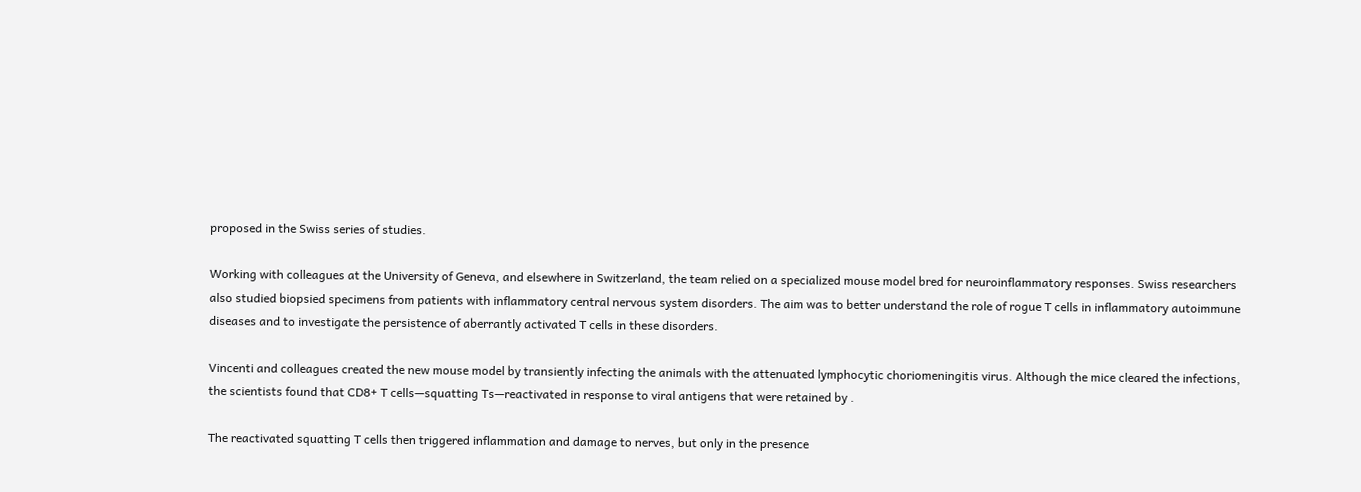proposed in the Swiss series of studies.

Working with colleagues at the University of Geneva, and elsewhere in Switzerland, the team relied on a specialized mouse model bred for neuroinflammatory responses. Swiss researchers also studied biopsied specimens from patients with inflammatory central nervous system disorders. The aim was to better understand the role of rogue T cells in inflammatory autoimmune diseases and to investigate the persistence of aberrantly activated T cells in these disorders.

Vincenti and colleagues created the new mouse model by transiently infecting the animals with the attenuated lymphocytic choriomeningitis virus. Although the mice cleared the infections, the scientists found that CD8+ T cells—squatting Ts—reactivated in response to viral antigens that were retained by .

The reactivated squatting T cells then triggered inflammation and damage to nerves, but only in the presence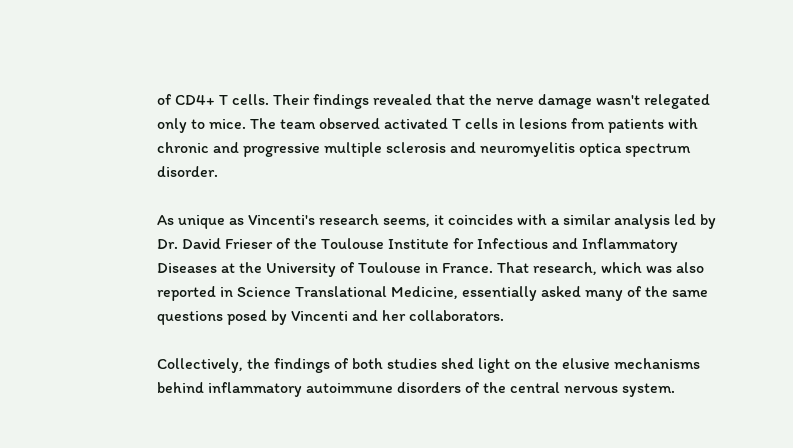of CD4+ T cells. Their findings revealed that the nerve damage wasn't relegated only to mice. The team observed activated T cells in lesions from patients with chronic and progressive multiple sclerosis and neuromyelitis optica spectrum disorder.

As unique as Vincenti's research seems, it coincides with a similar analysis led by Dr. David Frieser of the Toulouse Institute for Infectious and Inflammatory Diseases at the University of Toulouse in France. That research, which was also reported in Science Translational Medicine, essentially asked many of the same questions posed by Vincenti and her collaborators.

Collectively, the findings of both studies shed light on the elusive mechanisms behind inflammatory autoimmune disorders of the central nervous system.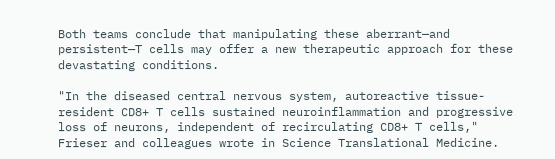Both teams conclude that manipulating these aberrant—and persistent—T cells may offer a new therapeutic approach for these devastating conditions.

"In the diseased central nervous system, autoreactive tissue-resident CD8+ T cells sustained neuroinflammation and progressive loss of neurons, independent of recirculating CD8+ T cells," Frieser and colleagues wrote in Science Translational Medicine.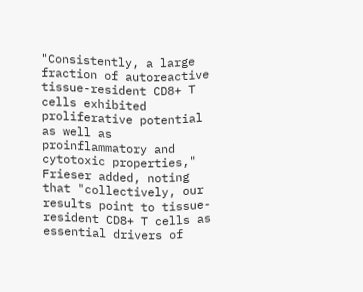"Consistently, a large fraction of autoreactive tissue-resident CD8+ T cells exhibited proliferative potential as well as proinflammatory and cytotoxic properties," Frieser added, noting that "collectively, our results point to tissue-resident CD8+ T cells as essential drivers of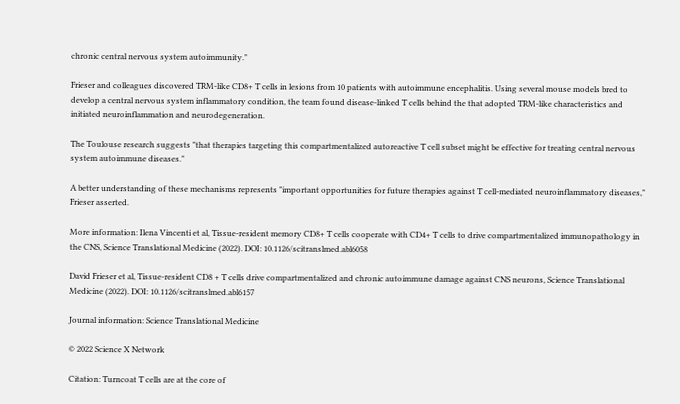chronic central nervous system autoimmunity."

Frieser and colleagues discovered TRM-like CD8+ T cells in lesions from 10 patients with autoimmune encephalitis. Using several mouse models bred to develop a central nervous system inflammatory condition, the team found disease-linked T cells behind the that adopted TRM-like characteristics and initiated neuroinflammation and neurodegeneration.

The Toulouse research suggests "that therapies targeting this compartmentalized autoreactive T cell subset might be effective for treating central nervous system autoimmune diseases."

A better understanding of these mechanisms represents "important opportunities for future therapies against T cell-mediated neuroinflammatory diseases," Frieser asserted.

More information: Ilena Vincenti et al, Tissue-resident memory CD8+ T cells cooperate with CD4+ T cells to drive compartmentalized immunopathology in the CNS, Science Translational Medicine (2022). DOI: 10.1126/scitranslmed.abl6058

David Frieser et al, Tissue-resident CD8 + T cells drive compartmentalized and chronic autoimmune damage against CNS neurons, Science Translational Medicine (2022). DOI: 10.1126/scitranslmed.abl6157

Journal information: Science Translational Medicine

© 2022 Science X Network

Citation: Turncoat T cells are at the core of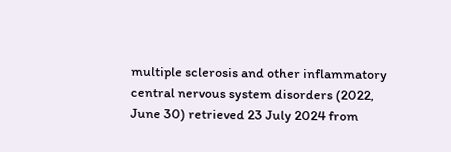multiple sclerosis and other inflammatory central nervous system disorders (2022, June 30) retrieved 23 July 2024 from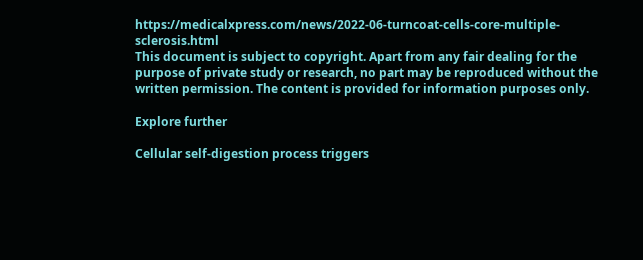https://medicalxpress.com/news/2022-06-turncoat-cells-core-multiple-sclerosis.html
This document is subject to copyright. Apart from any fair dealing for the purpose of private study or research, no part may be reproduced without the written permission. The content is provided for information purposes only.

Explore further

Cellular self-digestion process triggers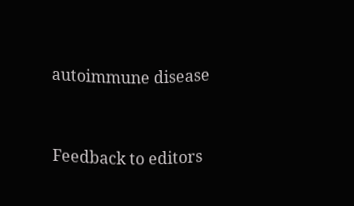autoimmune disease


Feedback to editors